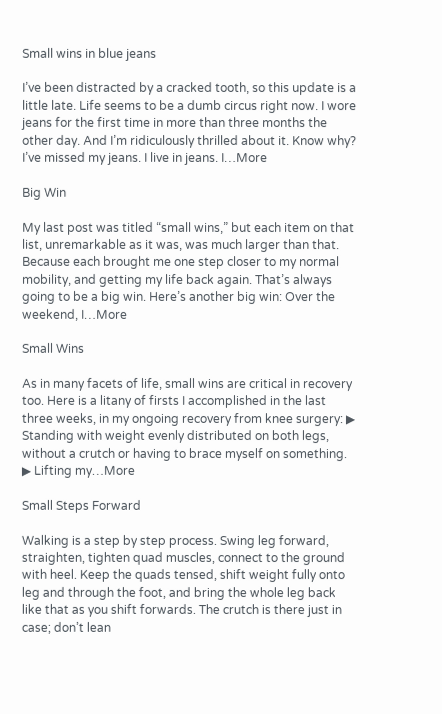Small wins in blue jeans

I’ve been distracted by a cracked tooth, so this update is a little late. Life seems to be a dumb circus right now. I wore jeans for the first time in more than three months the other day. And I’m ridiculously thrilled about it. Know why? I’ve missed my jeans. I live in jeans. I…More

Big Win

My last post was titled “small wins,” but each item on that list, unremarkable as it was, was much larger than that. Because each brought me one step closer to my normal mobility, and getting my life back again. That’s always going to be a big win. Here’s another big win: Over the weekend, I…More

Small Wins

As in many facets of life, small wins are critical in recovery too. Here is a litany of firsts I accomplished in the last three weeks, in my ongoing recovery from knee surgery: ▶ Standing with weight evenly distributed on both legs, without a crutch or having to brace myself on something. ▶ Lifting my…More

Small Steps Forward

Walking is a step by step process. Swing leg forward, straighten, tighten quad muscles, connect to the ground with heel. Keep the quads tensed, shift weight fully onto leg and through the foot, and bring the whole leg back like that as you shift forwards. The crutch is there just in case; don’t lean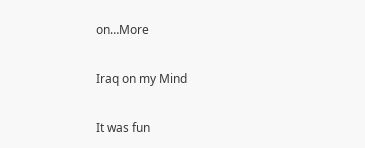on…More

Iraq on my Mind

It was fun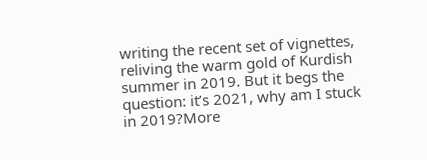writing the recent set of vignettes, reliving the warm gold of Kurdish summer in 2019. But it begs the question: it’s 2021, why am I stuck in 2019?More